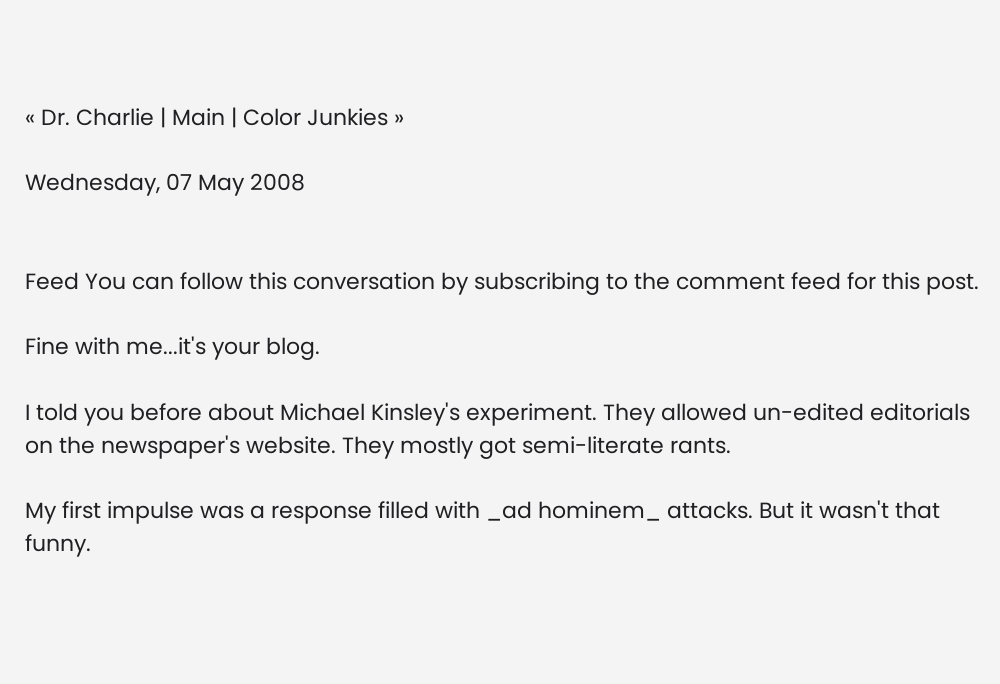« Dr. Charlie | Main | Color Junkies »

Wednesday, 07 May 2008


Feed You can follow this conversation by subscribing to the comment feed for this post.

Fine with me...it's your blog.

I told you before about Michael Kinsley's experiment. They allowed un-edited editorials on the newspaper's website. They mostly got semi-literate rants.

My first impulse was a response filled with _ad hominem_ attacks. But it wasn't that funny.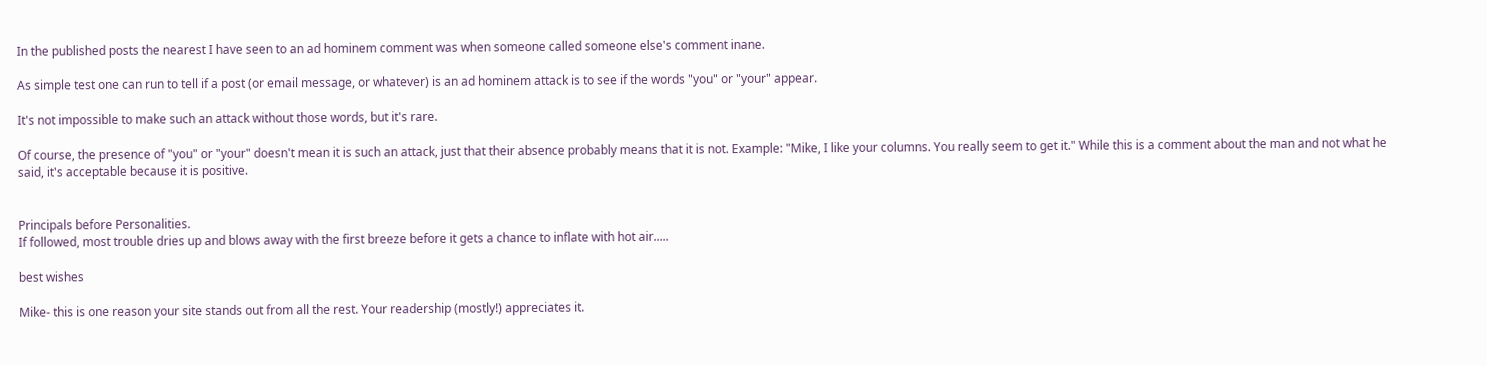In the published posts the nearest I have seen to an ad hominem comment was when someone called someone else's comment inane.

As simple test one can run to tell if a post (or email message, or whatever) is an ad hominem attack is to see if the words "you" or "your" appear.

It's not impossible to make such an attack without those words, but it's rare.

Of course, the presence of "you" or "your" doesn't mean it is such an attack, just that their absence probably means that it is not. Example: "Mike, I like your columns. You really seem to get it." While this is a comment about the man and not what he said, it's acceptable because it is positive.


Principals before Personalities.
If followed, most trouble dries up and blows away with the first breeze before it gets a chance to inflate with hot air.....

best wishes

Mike- this is one reason your site stands out from all the rest. Your readership (mostly!) appreciates it.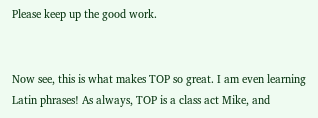Please keep up the good work.


Now see, this is what makes TOP so great. I am even learning Latin phrases! As always, TOP is a class act Mike, and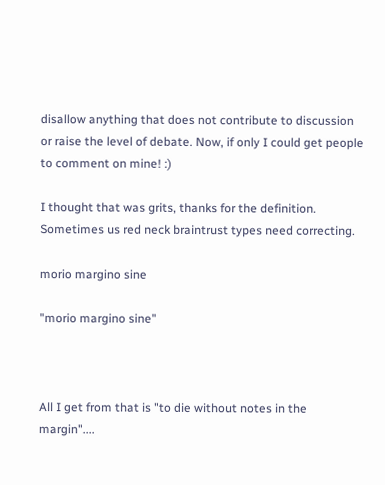disallow anything that does not contribute to discussion or raise the level of debate. Now, if only I could get people to comment on mine! :)

I thought that was grits, thanks for the definition. Sometimes us red neck braintrust types need correcting.

morio margino sine

"morio margino sine"



All I get from that is "to die without notes in the margin"....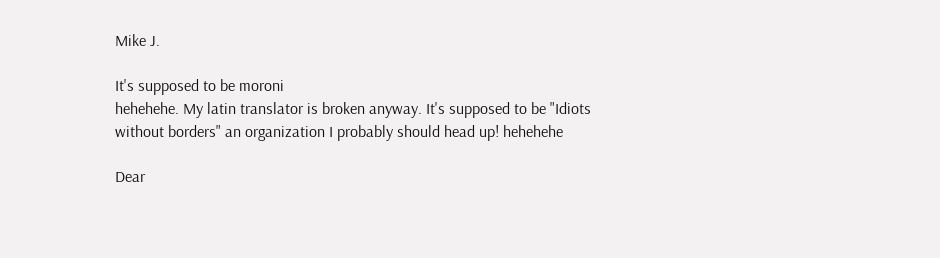Mike J.

It's supposed to be moroni
hehehehe. My latin translator is broken anyway. It's supposed to be "Idiots without borders" an organization I probably should head up! hehehehe

Dear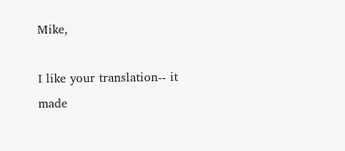Mike,

I like your translation-- it made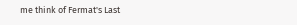me think of Fermat's Last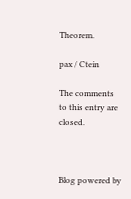Theorem.

pax / Ctein

The comments to this entry are closed.



Blog powered by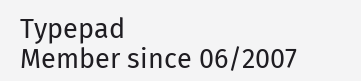Typepad
Member since 06/2007